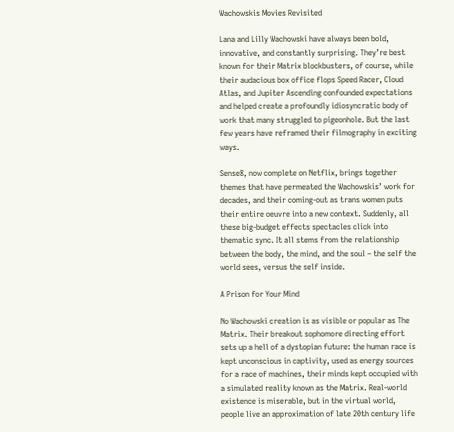Wachowskis Movies Revisited

Lana and Lilly Wachowski have always been bold, innovative, and constantly surprising. They’re best known for their Matrix blockbusters, of course, while their audacious box office flops Speed Racer, Cloud Atlas, and Jupiter Ascending confounded expectations and helped create a profoundly idiosyncratic body of work that many struggled to pigeonhole. But the last few years have reframed their filmography in exciting ways.

Sense8, now complete on Netflix, brings together themes that have permeated the Wachowskis’ work for decades, and their coming-out as trans women puts their entire oeuvre into a new context. Suddenly, all these big-budget effects spectacles click into thematic sync. It all stems from the relationship between the body, the mind, and the soul – the self the world sees, versus the self inside.

A Prison for Your Mind

No Wachowski creation is as visible or popular as The Matrix. Their breakout sophomore directing effort sets up a hell of a dystopian future: the human race is kept unconscious in captivity, used as energy sources for a race of machines, their minds kept occupied with a simulated reality known as the Matrix. Real-world existence is miserable, but in the virtual world, people live an approximation of late 20th century life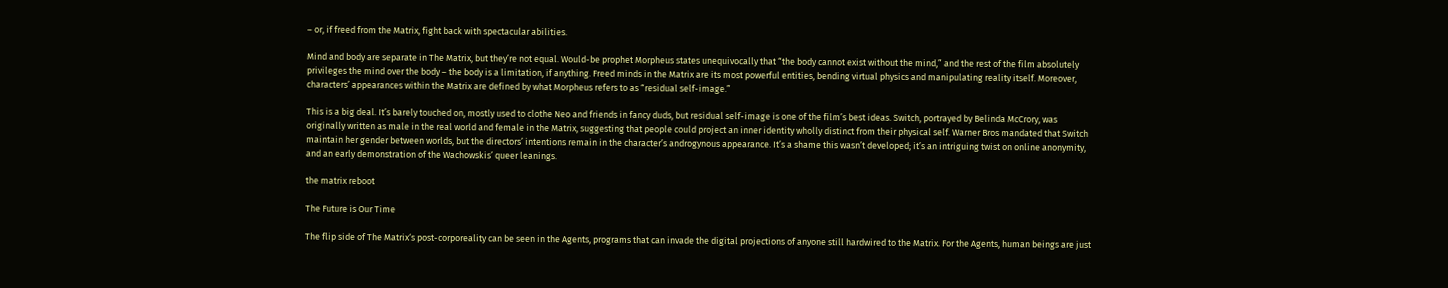– or, if freed from the Matrix, fight back with spectacular abilities.

Mind and body are separate in The Matrix, but they’re not equal. Would-be prophet Morpheus states unequivocally that “the body cannot exist without the mind,” and the rest of the film absolutely privileges the mind over the body – the body is a limitation, if anything. Freed minds in the Matrix are its most powerful entities, bending virtual physics and manipulating reality itself. Moreover, characters’ appearances within the Matrix are defined by what Morpheus refers to as “residual self-image.”

This is a big deal. It’s barely touched on, mostly used to clothe Neo and friends in fancy duds, but residual self-image is one of the film’s best ideas. Switch, portrayed by Belinda McCrory, was originally written as male in the real world and female in the Matrix, suggesting that people could project an inner identity wholly distinct from their physical self. Warner Bros mandated that Switch maintain her gender between worlds, but the directors’ intentions remain in the character’s androgynous appearance. It’s a shame this wasn’t developed; it’s an intriguing twist on online anonymity, and an early demonstration of the Wachowskis’ queer leanings.

the matrix reboot

The Future is Our Time

The flip side of The Matrix‘s post-corporeality can be seen in the Agents, programs that can invade the digital projections of anyone still hardwired to the Matrix. For the Agents, human beings are just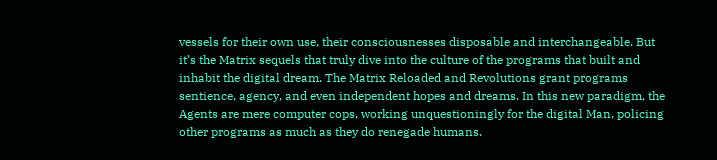vessels for their own use, their consciousnesses disposable and interchangeable. But it’s the Matrix sequels that truly dive into the culture of the programs that built and inhabit the digital dream. The Matrix Reloaded and Revolutions grant programs sentience, agency, and even independent hopes and dreams. In this new paradigm, the Agents are mere computer cops, working unquestioningly for the digital Man, policing other programs as much as they do renegade humans.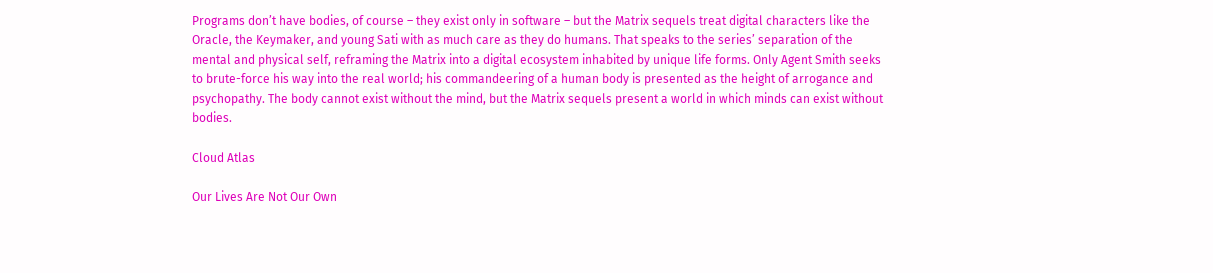Programs don’t have bodies, of course – they exist only in software – but the Matrix sequels treat digital characters like the Oracle, the Keymaker, and young Sati with as much care as they do humans. That speaks to the series’ separation of the mental and physical self, reframing the Matrix into a digital ecosystem inhabited by unique life forms. Only Agent Smith seeks to brute-force his way into the real world; his commandeering of a human body is presented as the height of arrogance and psychopathy. The body cannot exist without the mind, but the Matrix sequels present a world in which minds can exist without bodies.

Cloud Atlas

Our Lives Are Not Our Own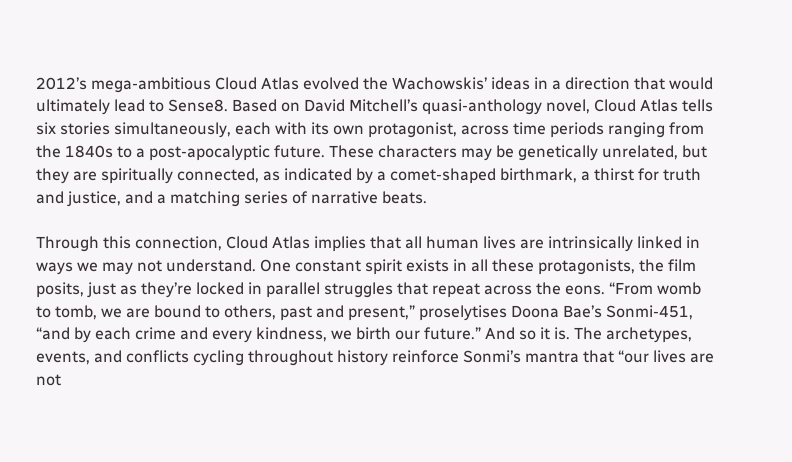2012’s mega-ambitious Cloud Atlas evolved the Wachowskis’ ideas in a direction that would ultimately lead to Sense8. Based on David Mitchell’s quasi-anthology novel, Cloud Atlas tells six stories simultaneously, each with its own protagonist, across time periods ranging from the 1840s to a post-apocalyptic future. These characters may be genetically unrelated, but they are spiritually connected, as indicated by a comet-shaped birthmark, a thirst for truth and justice, and a matching series of narrative beats.

Through this connection, Cloud Atlas implies that all human lives are intrinsically linked in ways we may not understand. One constant spirit exists in all these protagonists, the film posits, just as they’re locked in parallel struggles that repeat across the eons. “From womb to tomb, we are bound to others, past and present,” proselytises Doona Bae’s Sonmi-451, “and by each crime and every kindness, we birth our future.” And so it is. The archetypes, events, and conflicts cycling throughout history reinforce Sonmi’s mantra that “our lives are not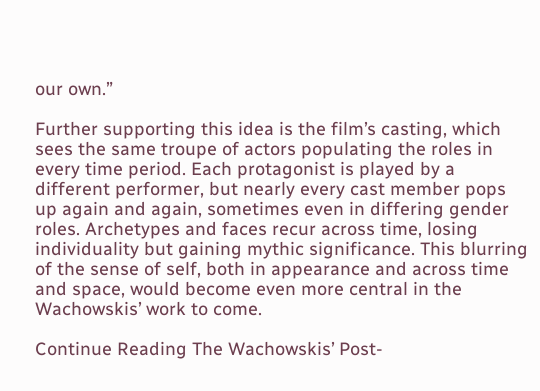our own.”

Further supporting this idea is the film’s casting, which sees the same troupe of actors populating the roles in every time period. Each protagonist is played by a different performer, but nearly every cast member pops up again and again, sometimes even in differing gender roles. Archetypes and faces recur across time, losing individuality but gaining mythic significance. This blurring of the sense of self, both in appearance and across time and space, would become even more central in the Wachowskis’ work to come.

Continue Reading The Wachowskis’ Post-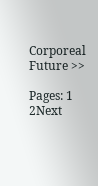Corporeal Future >>

Pages: 1 2Next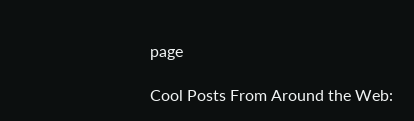page

Cool Posts From Around the Web: